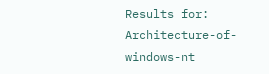Results for: Architecture-of-windows-nt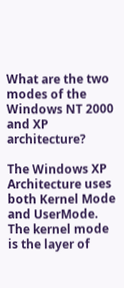What are the two modes of the Windows NT 2000 and XP architecture?

The Windows XP Architecture uses both Kernel Mode and UserMode. The kernel mode is the layer of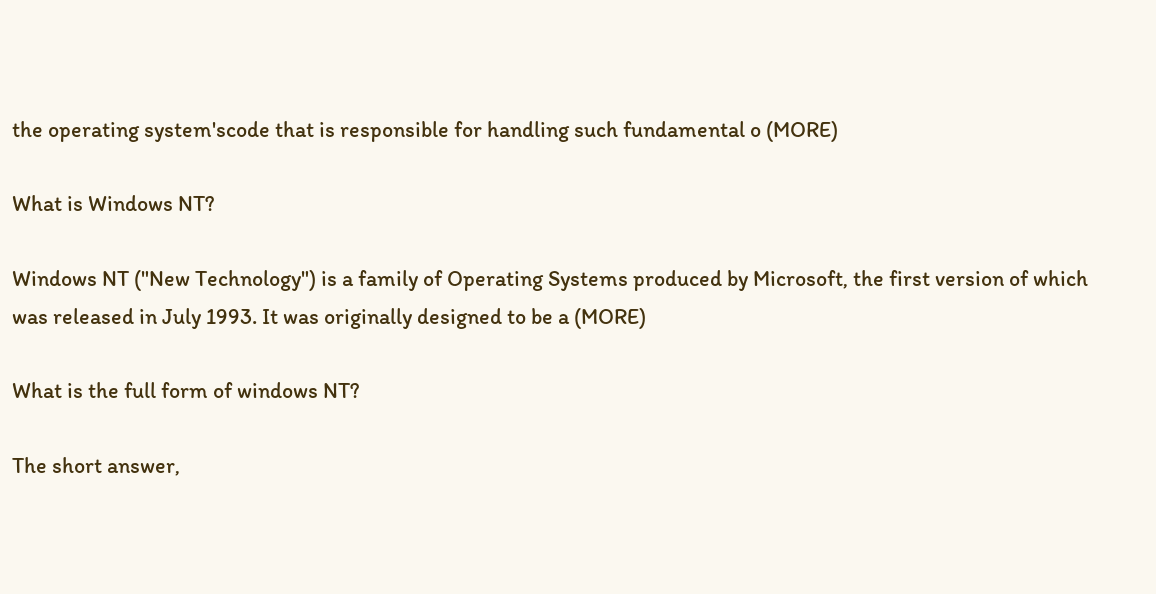the operating system'scode that is responsible for handling such fundamental o (MORE)

What is Windows NT?

Windows NT ("New Technology") is a family of Operating Systems produced by Microsoft, the first version of which was released in July 1993. It was originally designed to be a (MORE)

What is the full form of windows NT?

The short answer,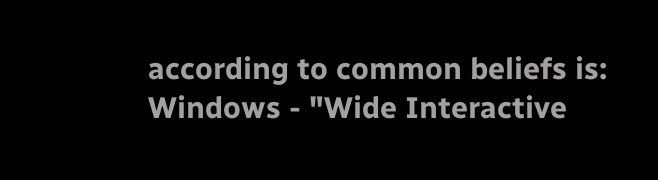according to common beliefs is: Windows - "Wide Interactive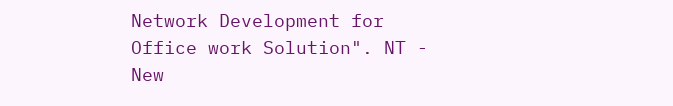Network Development for Office work Solution". NT - New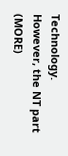Technology. However, the NT part (MORE)